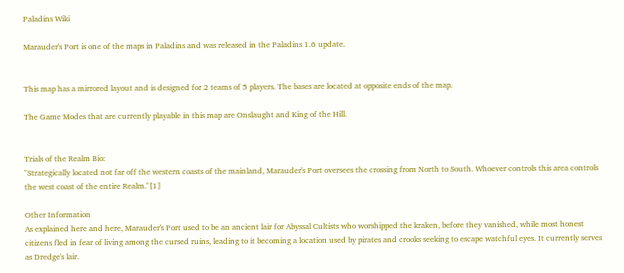Paladins Wiki

Marauder's Port is one of the maps in Paladins and was released in the Paladins 1.6 update.


This map has a mirrored layout and is designed for 2 teams of 5 players. The bases are located at opposite ends of the map.

The Game Modes that are currently playable in this map are Onslaught and King of the Hill.


Trials of the Realm Bio:
"Strategically located not far off the western coasts of the mainland, Marauder's Port oversees the crossing from North to South. Whoever controls this area controls the west coast of the entire Realm."[1]

Other Information
As explained here and here, Marauder's Port used to be an ancient lair for Abyssal Cultists who worshipped the kraken, before they vanished, while most honest citizens fled in fear of living among the cursed ruins, leading to it becoming a location used by pirates and crooks seeking to escape watchful eyes. It currently serves as Dredge's lair.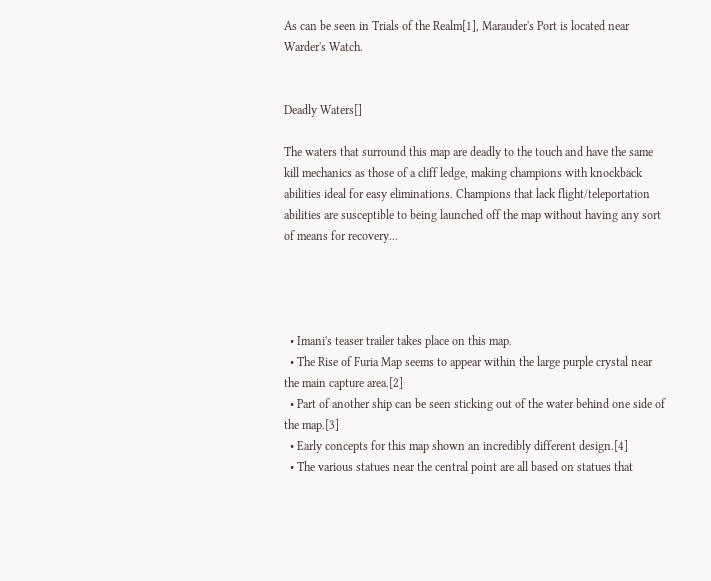As can be seen in Trials of the Realm[1], Marauder's Port is located near Warder's Watch.


Deadly Waters[]

The waters that surround this map are deadly to the touch and have the same kill mechanics as those of a cliff ledge, making champions with knockback abilities ideal for easy eliminations. Champions that lack flight/teleportation abilities are susceptible to being launched off the map without having any sort of means for recovery...




  • Imani's teaser trailer takes place on this map.
  • The Rise of Furia Map seems to appear within the large purple crystal near the main capture area.[2]
  • Part of another ship can be seen sticking out of the water behind one side of the map.[3]
  • Early concepts for this map shown an incredibly different design.[4]
  • The various statues near the central point are all based on statues that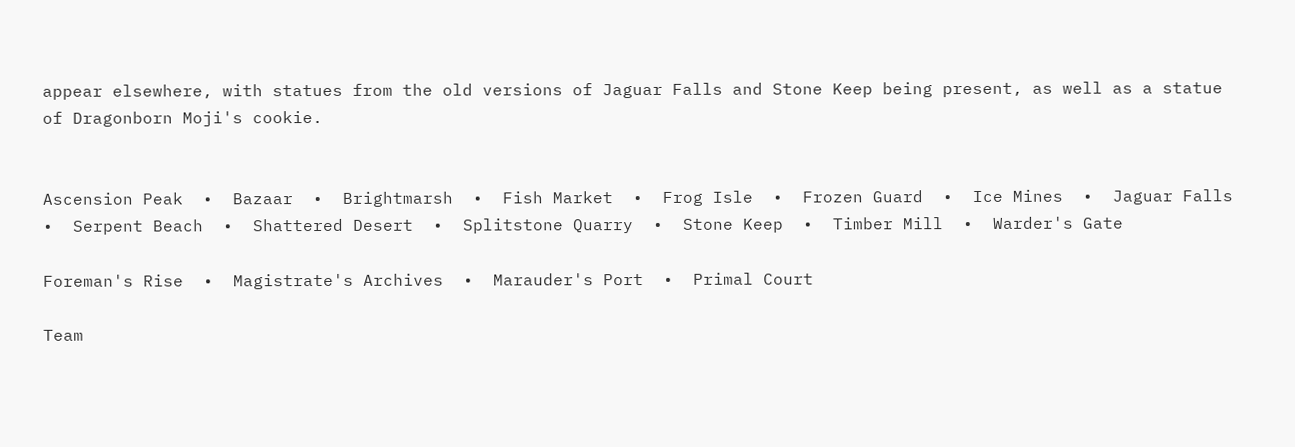appear elsewhere, with statues from the old versions of Jaguar Falls and Stone Keep being present, as well as a statue of Dragonborn Moji's cookie.


Ascension Peak  •  Bazaar  •  Brightmarsh  •  Fish Market  •  Frog Isle  •  Frozen Guard  •  Ice Mines  •  Jaguar Falls  •  Serpent Beach  •  Shattered Desert  •  Splitstone Quarry  •  Stone Keep  •  Timber Mill  •  Warder's Gate

Foreman's Rise  •  Magistrate's Archives  •  Marauder's Port  •  Primal Court

Team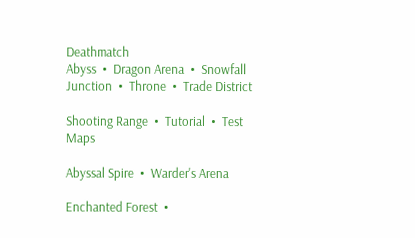Deathmatch
Abyss  •  Dragon Arena  •  Snowfall Junction  •  Throne  •  Trade District

Shooting Range  •  Tutorial  •  Test Maps

Abyssal Spire  •  Warder's Arena

Enchanted Forest  •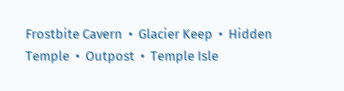Frostbite Cavern  •  Glacier Keep  •  Hidden Temple  •  Outpost  •  Temple Isle